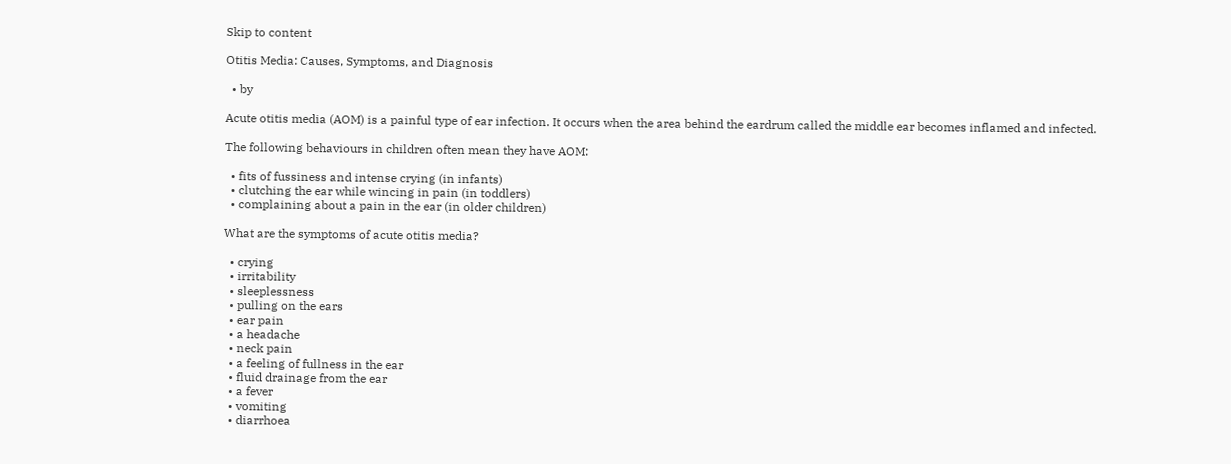Skip to content

Otitis Media: Causes, Symptoms, and Diagnosis

  • by

Acute otitis media (AOM) is a painful type of ear infection. It occurs when the area behind the eardrum called the middle ear becomes inflamed and infected.

The following behaviours in children often mean they have AOM:

  • fits of fussiness and intense crying (in infants)
  • clutching the ear while wincing in pain (in toddlers)
  • complaining about a pain in the ear (in older children)

What are the symptoms of acute otitis media?

  • crying
  • irritability
  • sleeplessness
  • pulling on the ears
  • ear pain
  • a headache
  • neck pain
  • a feeling of fullness in the ear
  • fluid drainage from the ear
  • a fever
  • vomiting
  • diarrhoea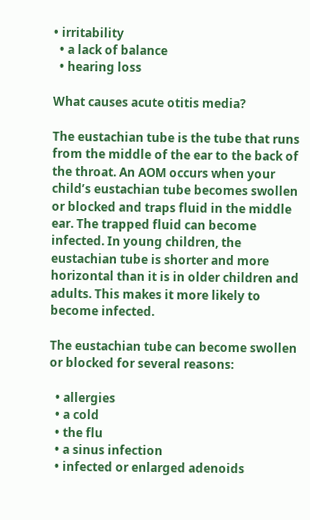• irritability
  • a lack of balance
  • hearing loss

What causes acute otitis media?

The eustachian tube is the tube that runs from the middle of the ear to the back of the throat. An AOM occurs when your child’s eustachian tube becomes swollen or blocked and traps fluid in the middle ear. The trapped fluid can become infected. In young children, the eustachian tube is shorter and more horizontal than it is in older children and adults. This makes it more likely to become infected.

The eustachian tube can become swollen or blocked for several reasons:

  • allergies
  • a cold
  • the flu
  • a sinus infection
  • infected or enlarged adenoids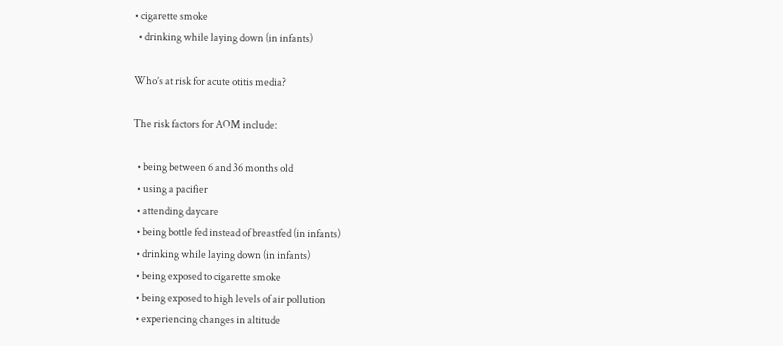• cigarette smoke
  • drinking while laying down (in infants)

Who’s at risk for acute otitis media?

The risk factors for AOM include:

  • being between 6 and 36 months old
  • using a pacifier
  • attending daycare
  • being bottle fed instead of breastfed (in infants)
  • drinking while laying down (in infants)
  • being exposed to cigarette smoke
  • being exposed to high levels of air pollution
  • experiencing changes in altitude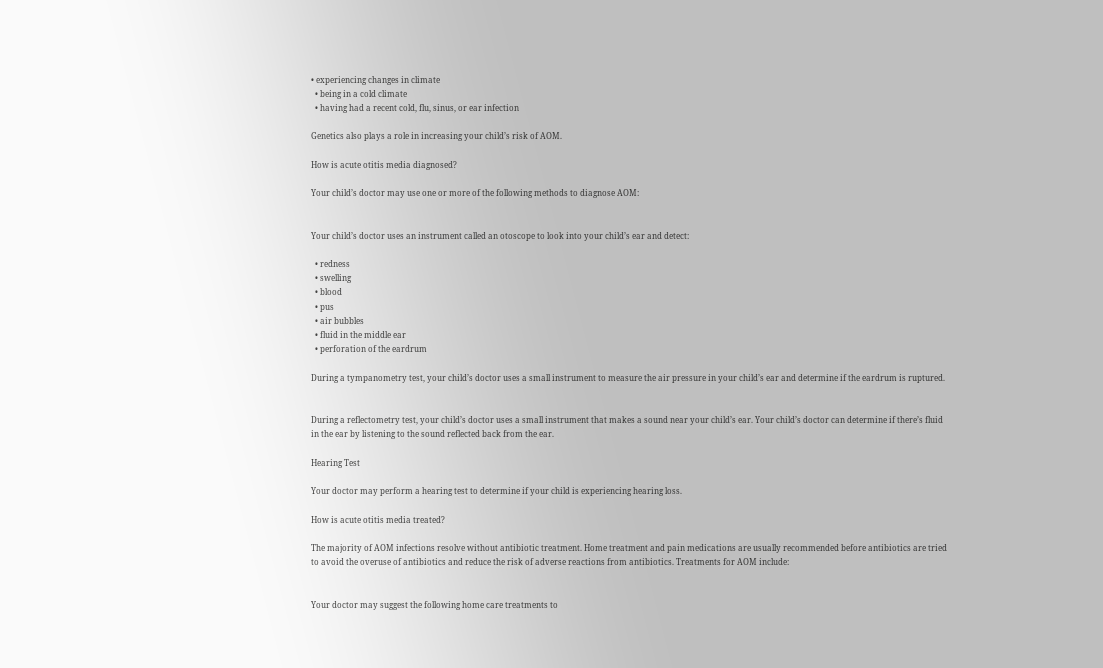• experiencing changes in climate
  • being in a cold climate
  • having had a recent cold, flu, sinus, or ear infection

Genetics also plays a role in increasing your child’s risk of AOM.

How is acute otitis media diagnosed?

Your child’s doctor may use one or more of the following methods to diagnose AOM:


Your child’s doctor uses an instrument called an otoscope to look into your child’s ear and detect:

  • redness
  • swelling
  • blood
  • pus
  • air bubbles
  • fluid in the middle ear
  • perforation of the eardrum

During a tympanometry test, your child’s doctor uses a small instrument to measure the air pressure in your child’s ear and determine if the eardrum is ruptured.


During a reflectometry test, your child’s doctor uses a small instrument that makes a sound near your child’s ear. Your child’s doctor can determine if there’s fluid in the ear by listening to the sound reflected back from the ear.

Hearing Test

Your doctor may perform a hearing test to determine if your child is experiencing hearing loss.

How is acute otitis media treated?

The majority of AOM infections resolve without antibiotic treatment. Home treatment and pain medications are usually recommended before antibiotics are tried to avoid the overuse of antibiotics and reduce the risk of adverse reactions from antibiotics. Treatments for AOM include:


Your doctor may suggest the following home care treatments to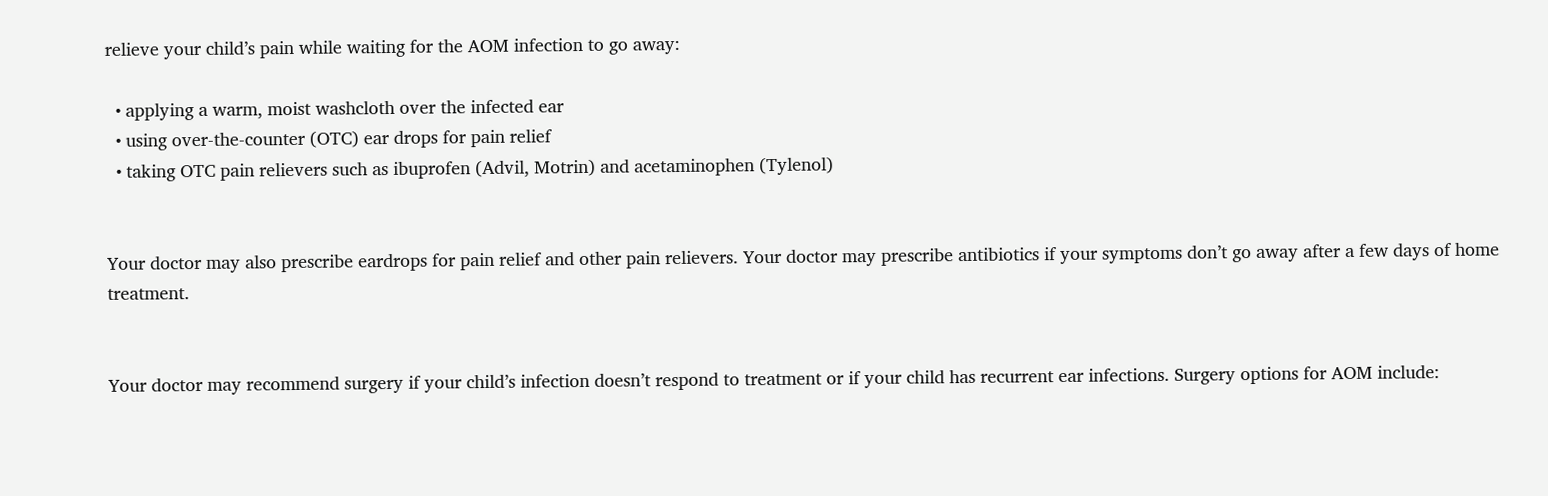relieve your child’s pain while waiting for the AOM infection to go away:

  • applying a warm, moist washcloth over the infected ear
  • using over-the-counter (OTC) ear drops for pain relief
  • taking OTC pain relievers such as ibuprofen (Advil, Motrin) and acetaminophen (Tylenol)


Your doctor may also prescribe eardrops for pain relief and other pain relievers. Your doctor may prescribe antibiotics if your symptoms don’t go away after a few days of home treatment.


Your doctor may recommend surgery if your child’s infection doesn’t respond to treatment or if your child has recurrent ear infections. Surgery options for AOM include: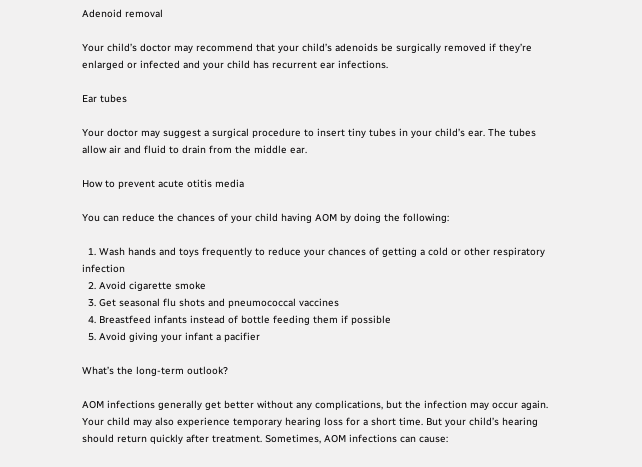Adenoid removal

Your child’s doctor may recommend that your child’s adenoids be surgically removed if they’re enlarged or infected and your child has recurrent ear infections.

Ear tubes

Your doctor may suggest a surgical procedure to insert tiny tubes in your child’s ear. The tubes allow air and fluid to drain from the middle ear.

How to prevent acute otitis media

You can reduce the chances of your child having AOM by doing the following:

  1. Wash hands and toys frequently to reduce your chances of getting a cold or other respiratory infection
  2. Avoid cigarette smoke
  3. Get seasonal flu shots and pneumococcal vaccines
  4. Breastfeed infants instead of bottle feeding them if possible
  5. Avoid giving your infant a pacifier

What’s the long-term outlook?

AOM infections generally get better without any complications, but the infection may occur again. Your child may also experience temporary hearing loss for a short time. But your child’s hearing should return quickly after treatment. Sometimes, AOM infections can cause: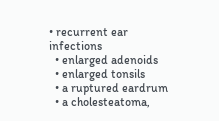• recurrent ear infections
  • enlarged adenoids
  • enlarged tonsils
  • a ruptured eardrum
  • a cholesteatoma,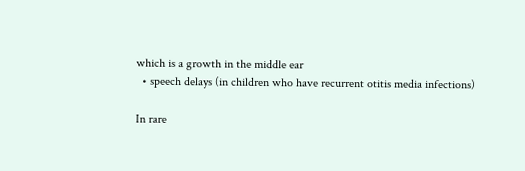which is a growth in the middle ear
  • speech delays (in children who have recurrent otitis media infections)

In rare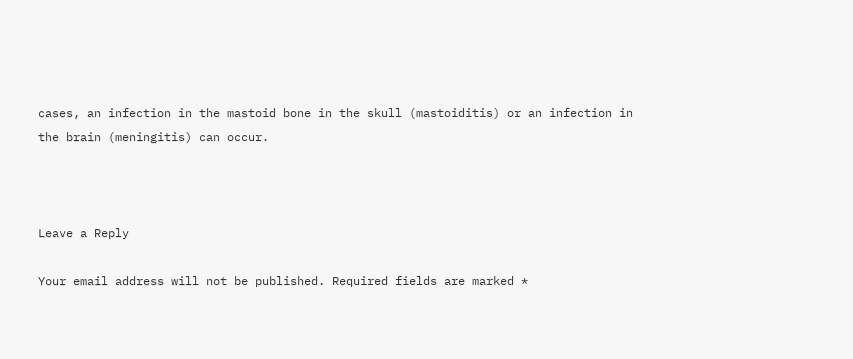cases, an infection in the mastoid bone in the skull (mastoiditis) or an infection in the brain (meningitis) can occur.



Leave a Reply

Your email address will not be published. Required fields are marked *